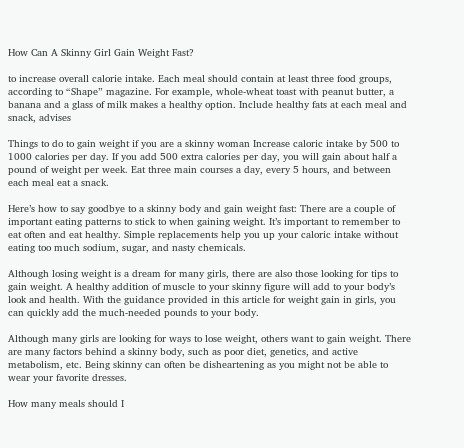How Can A Skinny Girl Gain Weight Fast?

to increase overall calorie intake. Each meal should contain at least three food groups, according to “Shape” magazine. For example, whole-wheat toast with peanut butter, a banana and a glass of milk makes a healthy option. Include healthy fats at each meal and snack, advises

Things to do to gain weight if you are a skinny woman Increase caloric intake by 500 to 1000 calories per day. If you add 500 extra calories per day, you will gain about half a pound of weight per week. Eat three main courses a day, every 5 hours, and between each meal eat a snack.

Here’s how to say goodbye to a skinny body and gain weight fast: There are a couple of important eating patterns to stick to when gaining weight. It’s important to remember to eat often and eat healthy. Simple replacements help you up your caloric intake without eating too much sodium, sugar, and nasty chemicals.

Although losing weight is a dream for many girls, there are also those looking for tips to gain weight. A healthy addition of muscle to your skinny figure will add to your body’s look and health. With the guidance provided in this article for weight gain in girls, you can quickly add the much-needed pounds to your body.

Although many girls are looking for ways to lose weight, others want to gain weight. There are many factors behind a skinny body, such as poor diet, genetics, and active metabolism, etc. Being skinny can often be disheartening as you might not be able to wear your favorite dresses.

How many meals should I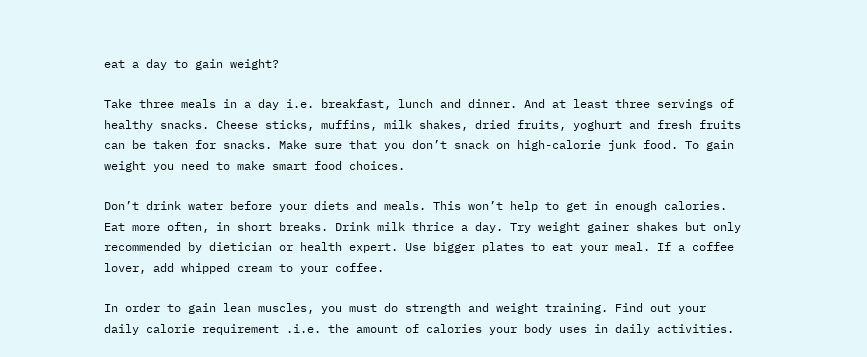eat a day to gain weight?

Take three meals in a day i.e. breakfast, lunch and dinner. And at least three servings of healthy snacks. Cheese sticks, muffins, milk shakes, dried fruits, yoghurt and fresh fruits can be taken for snacks. Make sure that you don’t snack on high-calorie junk food. To gain weight you need to make smart food choices.

Don’t drink water before your diets and meals. This won’t help to get in enough calories. Eat more often, in short breaks. Drink milk thrice a day. Try weight gainer shakes but only recommended by dietician or health expert. Use bigger plates to eat your meal. If a coffee lover, add whipped cream to your coffee.

In order to gain lean muscles, you must do strength and weight training. Find out your daily calorie requirement .i.e. the amount of calories your body uses in daily activities.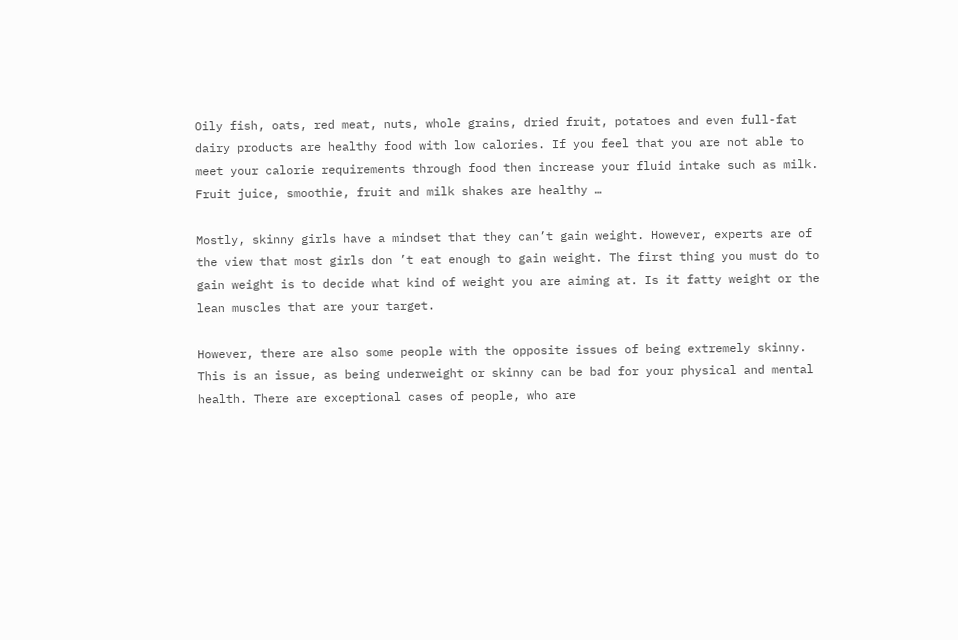Oily fish, oats, red meat, nuts, whole grains, dried fruit, potatoes and even full-fat dairy products are healthy food with low calories. If you feel that you are not able to meet your calorie requirements through food then increase your fluid intake such as milk. Fruit juice, smoothie, fruit and milk shakes are healthy …

Mostly, skinny girls have a mindset that they can’t gain weight. However, experts are of the view that most girls don ’t eat enough to gain weight. The first thing you must do to gain weight is to decide what kind of weight you are aiming at. Is it fatty weight or the lean muscles that are your target.

However, there are also some people with the opposite issues of being extremely skinny. This is an issue, as being underweight or skinny can be bad for your physical and mental health. There are exceptional cases of people, who are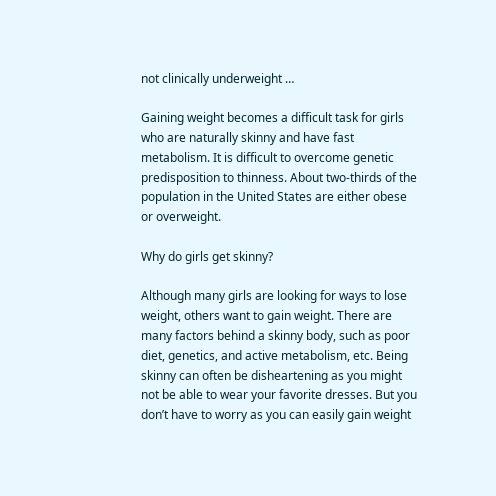not clinically underweight …

Gaining weight becomes a difficult task for girls who are naturally skinny and have fast metabolism. It is difficult to overcome genetic predisposition to thinness. About two-thirds of the population in the United States are either obese or overweight.

Why do girls get skinny?

Although many girls are looking for ways to lose weight, others want to gain weight. There are many factors behind a skinny body, such as poor diet, genetics, and active metabolism, etc. Being skinny can often be disheartening as you might not be able to wear your favorite dresses. But you don’t have to worry as you can easily gain weight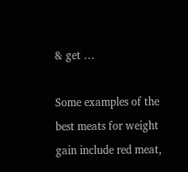& get …

Some examples of the best meats for weight gain include red meat,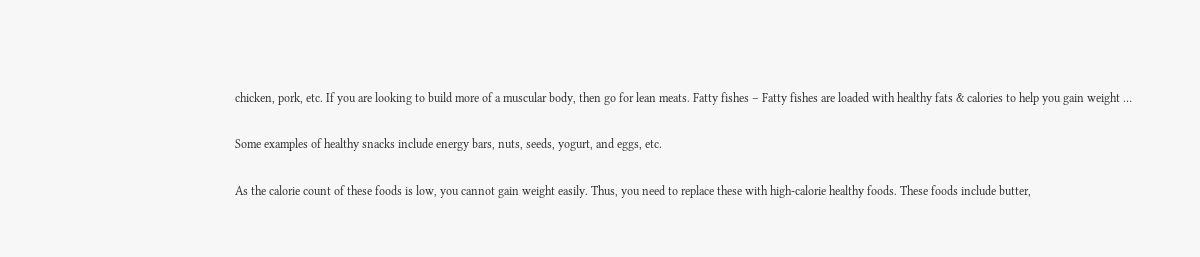chicken, pork, etc. If you are looking to build more of a muscular body, then go for lean meats. Fatty fishes – Fatty fishes are loaded with healthy fats & calories to help you gain weight …

Some examples of healthy snacks include energy bars, nuts, seeds, yogurt, and eggs, etc.

As the calorie count of these foods is low, you cannot gain weight easily. Thus, you need to replace these with high-calorie healthy foods. These foods include butter,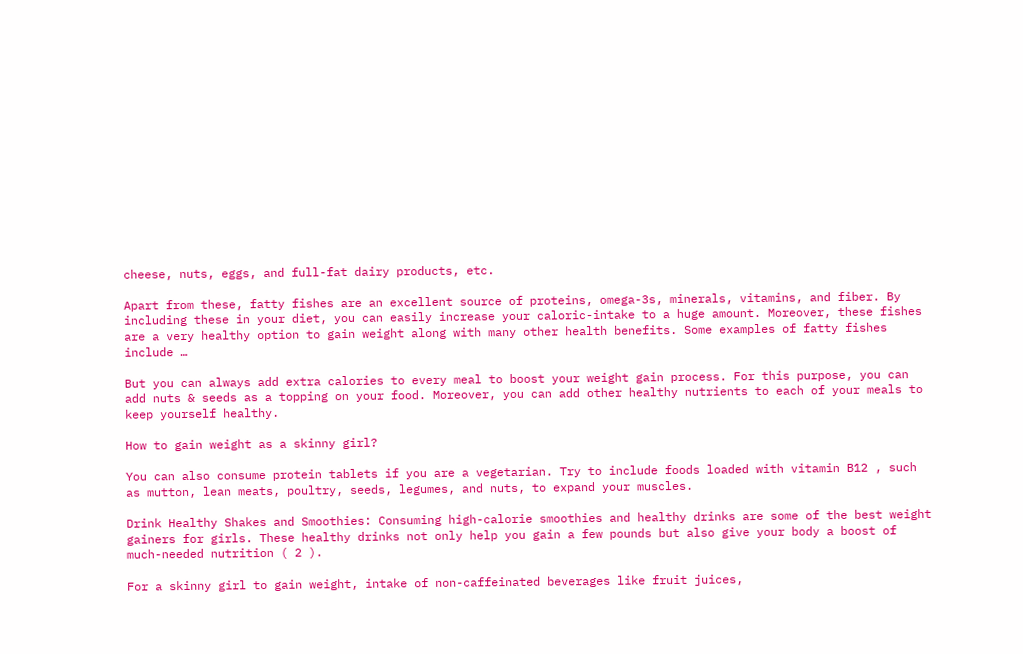cheese, nuts, eggs, and full-fat dairy products, etc.

Apart from these, fatty fishes are an excellent source of proteins, omega-3s, minerals, vitamins, and fiber. By including these in your diet, you can easily increase your caloric-intake to a huge amount. Moreover, these fishes are a very healthy option to gain weight along with many other health benefits. Some examples of fatty fishes include …

But you can always add extra calories to every meal to boost your weight gain process. For this purpose, you can add nuts & seeds as a topping on your food. Moreover, you can add other healthy nutrients to each of your meals to keep yourself healthy.

How to gain weight as a skinny girl?

You can also consume protein tablets if you are a vegetarian. Try to include foods loaded with vitamin B12 , such as mutton, lean meats, poultry, seeds, legumes, and nuts, to expand your muscles.

Drink Healthy Shakes and Smoothies: Consuming high-calorie smoothies and healthy drinks are some of the best weight gainers for girls. These healthy drinks not only help you gain a few pounds but also give your body a boost of much-needed nutrition ( 2 ).

For a skinny girl to gain weight, intake of non-caffeinated beverages like fruit juices,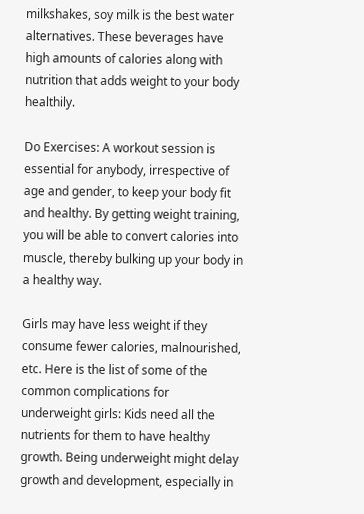milkshakes, soy milk is the best water alternatives. These beverages have high amounts of calories along with nutrition that adds weight to your body healthily.

Do Exercises: A workout session is essential for anybody, irrespective of age and gender, to keep your body fit and healthy. By getting weight training, you will be able to convert calories into muscle, thereby bulking up your body in a healthy way.

Girls may have less weight if they consume fewer calories, malnourished, etc. Here is the list of some of the common complications for underweight girls: Kids need all the nutrients for them to have healthy growth. Being underweight might delay growth and development, especially in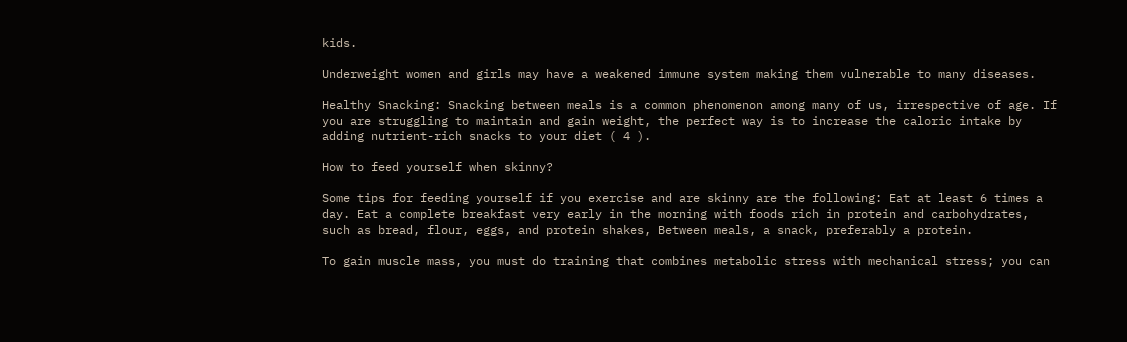kids.

Underweight women and girls may have a weakened immune system making them vulnerable to many diseases.

Healthy Snacking: Snacking between meals is a common phenomenon among many of us, irrespective of age. If you are struggling to maintain and gain weight, the perfect way is to increase the caloric intake by adding nutrient-rich snacks to your diet ( 4 ).

How to feed yourself when skinny?

Some tips for feeding yourself if you exercise and are skinny are the following: Eat at least 6 times a day. Eat a complete breakfast very early in the morning with foods rich in protein and carbohydrates, such as bread, flour, eggs, and protein shakes, Between meals, a snack, preferably a protein.

To gain muscle mass, you must do training that combines metabolic stress with mechanical stress; you can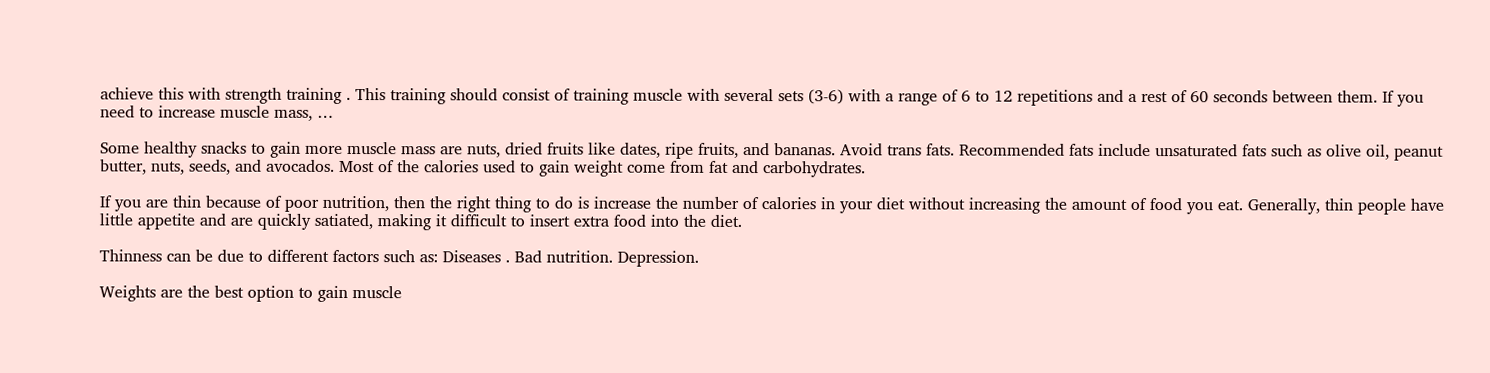achieve this with strength training . This training should consist of training muscle with several sets (3-6) with a range of 6 to 12 repetitions and a rest of 60 seconds between them. If you need to increase muscle mass, …

Some healthy snacks to gain more muscle mass are nuts, dried fruits like dates, ripe fruits, and bananas. Avoid trans fats. Recommended fats include unsaturated fats such as olive oil, peanut butter, nuts, seeds, and avocados. Most of the calories used to gain weight come from fat and carbohydrates.

If you are thin because of poor nutrition, then the right thing to do is increase the number of calories in your diet without increasing the amount of food you eat. Generally, thin people have little appetite and are quickly satiated, making it difficult to insert extra food into the diet.

Thinness can be due to different factors such as: Diseases . Bad nutrition. Depression.

Weights are the best option to gain muscle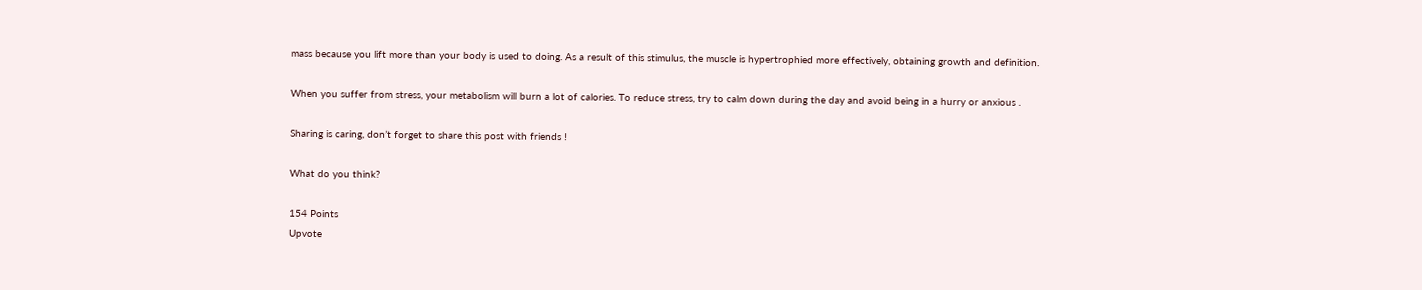mass because you lift more than your body is used to doing. As a result of this stimulus, the muscle is hypertrophied more effectively, obtaining growth and definition.

When you suffer from stress, your metabolism will burn a lot of calories. To reduce stress, try to calm down during the day and avoid being in a hurry or anxious .

Sharing is caring, don’t forget to share this post with friends !

What do you think?

154 Points
Upvote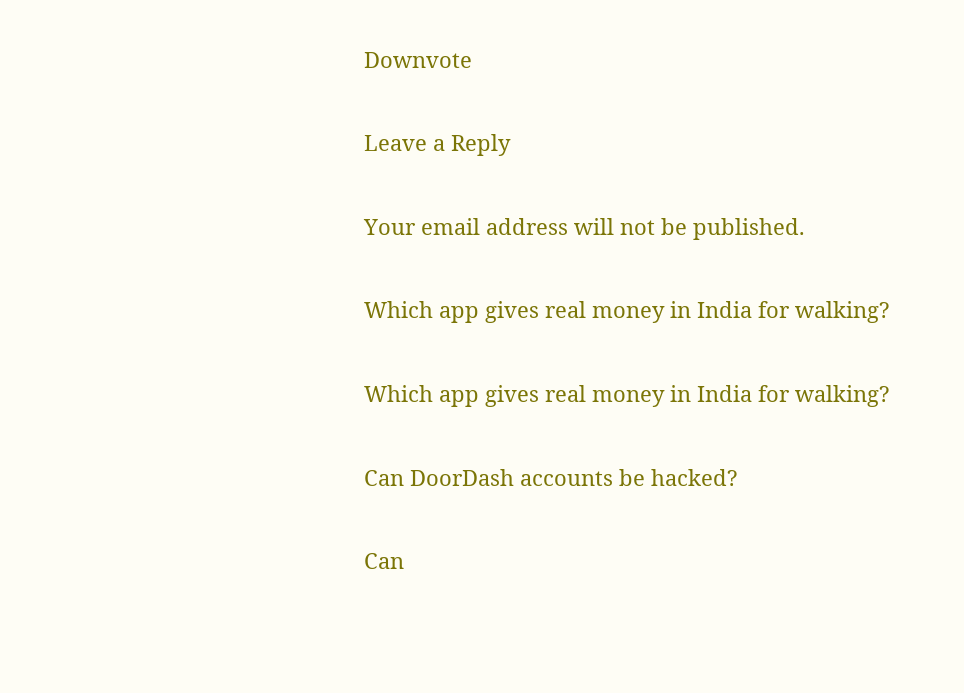Downvote

Leave a Reply

Your email address will not be published.

Which app gives real money in India for walking?

Which app gives real money in India for walking?

Can DoorDash accounts be hacked?

Can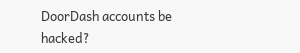DoorDash accounts be hacked?